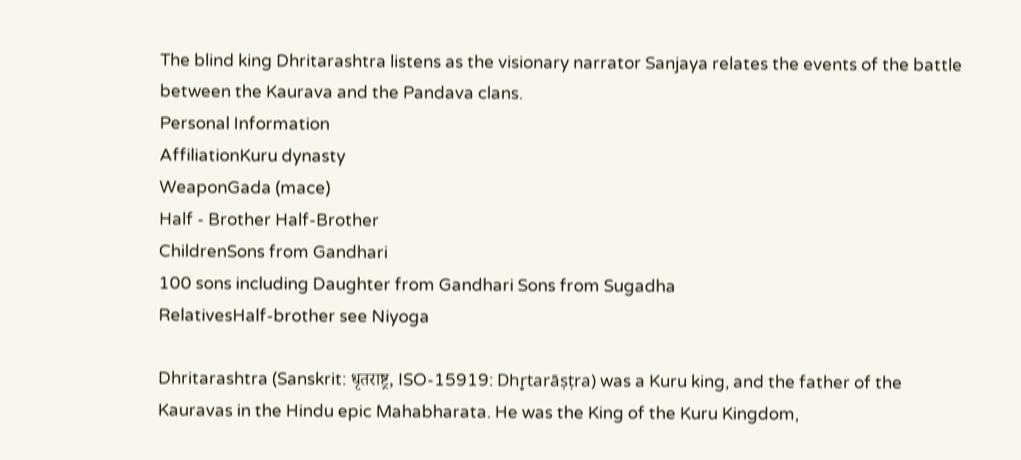The blind king Dhritarashtra listens as the visionary narrator Sanjaya relates the events of the battle between the Kaurava and the Pandava clans.
Personal Information
AffiliationKuru dynasty
WeaponGada (mace)
Half - Brother Half-Brother
ChildrenSons from Gandhari
100 sons including Daughter from Gandhari Sons from Sugadha
RelativesHalf-brother see Niyoga

Dhritarashtra (Sanskrit: धृतराष्ट्र, ISO-15919: Dhr̥tarāṣṭra) was a Kuru king, and the father of the Kauravas in the Hindu epic Mahabharata. He was the King of the Kuru Kingdom,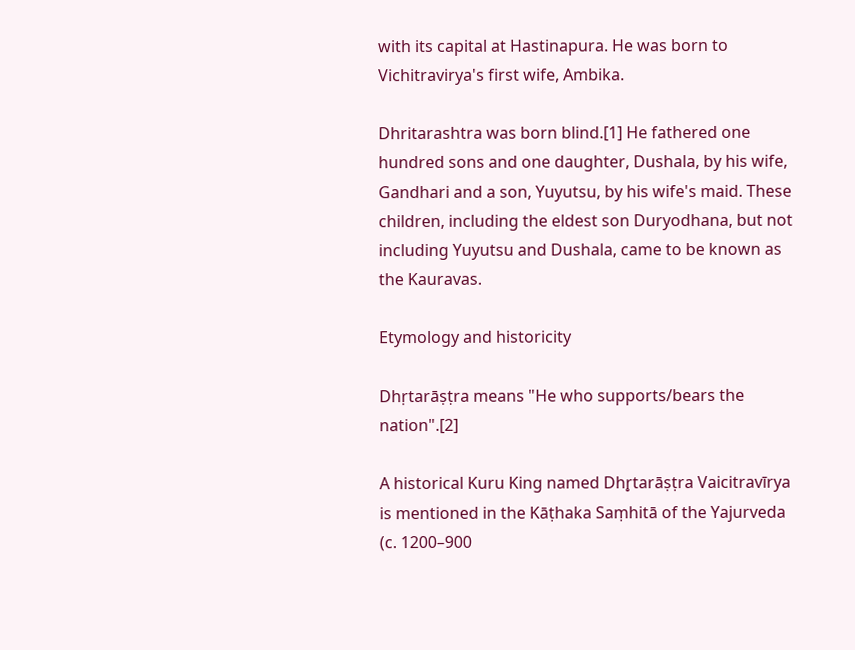with its capital at Hastinapura. He was born to Vichitravirya's first wife, Ambika.

Dhritarashtra was born blind.[1] He fathered one hundred sons and one daughter, Dushala, by his wife, Gandhari and a son, Yuyutsu, by his wife's maid. These children, including the eldest son Duryodhana, but not including Yuyutsu and Dushala, came to be known as the Kauravas.

Etymology and historicity

Dhṛtarāṣṭra means "He who supports/bears the nation".[2]

A historical Kuru King named Dhr̥tarāṣṭra Vaicitravīrya is mentioned in the Kāṭhaka Saṃhitā of the Yajurveda (c. 1200–900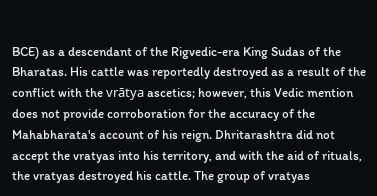BCE) as a descendant of the Rigvedic-era King Sudas of the Bharatas. His cattle was reportedly destroyed as a result of the conflict with the vrātya ascetics; however, this Vedic mention does not provide corroboration for the accuracy of the Mahabharata's account of his reign. Dhritarashtra did not accept the vratyas into his territory, and with the aid of rituals, the vratyas destroyed his cattle. The group of vratyas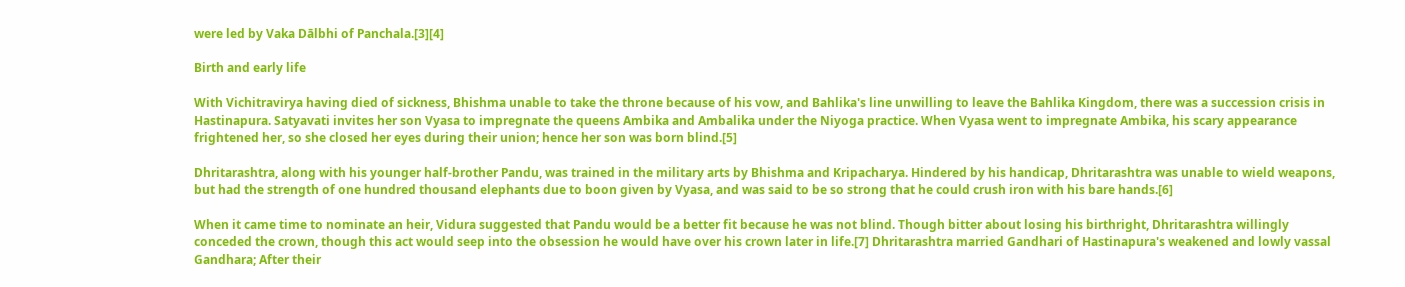were led by Vaka Dālbhi of Panchala.[3][4]

Birth and early life

With Vichitravirya having died of sickness, Bhishma unable to take the throne because of his vow, and Bahlika's line unwilling to leave the Bahlika Kingdom, there was a succession crisis in Hastinapura. Satyavati invites her son Vyasa to impregnate the queens Ambika and Ambalika under the Niyoga practice. When Vyasa went to impregnate Ambika, his scary appearance frightened her, so she closed her eyes during their union; hence her son was born blind.[5]

Dhritarashtra, along with his younger half-brother Pandu, was trained in the military arts by Bhishma and Kripacharya. Hindered by his handicap, Dhritarashtra was unable to wield weapons, but had the strength of one hundred thousand elephants due to boon given by Vyasa, and was said to be so strong that he could crush iron with his bare hands.[6]

When it came time to nominate an heir, Vidura suggested that Pandu would be a better fit because he was not blind. Though bitter about losing his birthright, Dhritarashtra willingly conceded the crown, though this act would seep into the obsession he would have over his crown later in life.[7] Dhritarashtra married Gandhari of Hastinapura's weakened and lowly vassal Gandhara; After their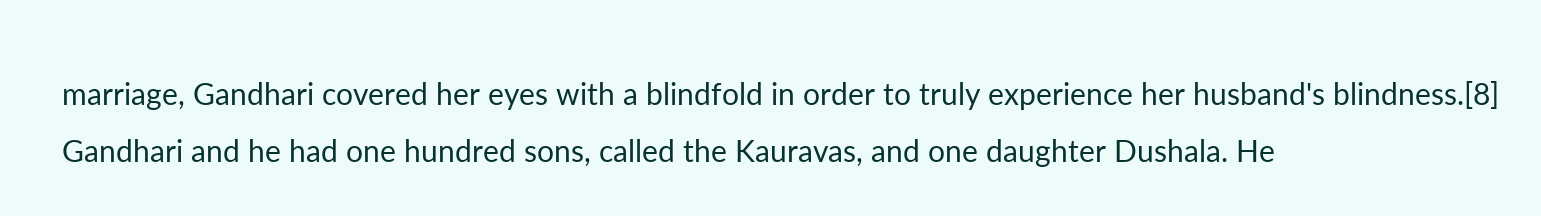marriage, Gandhari covered her eyes with a blindfold in order to truly experience her husband's blindness.[8] Gandhari and he had one hundred sons, called the Kauravas, and one daughter Dushala. He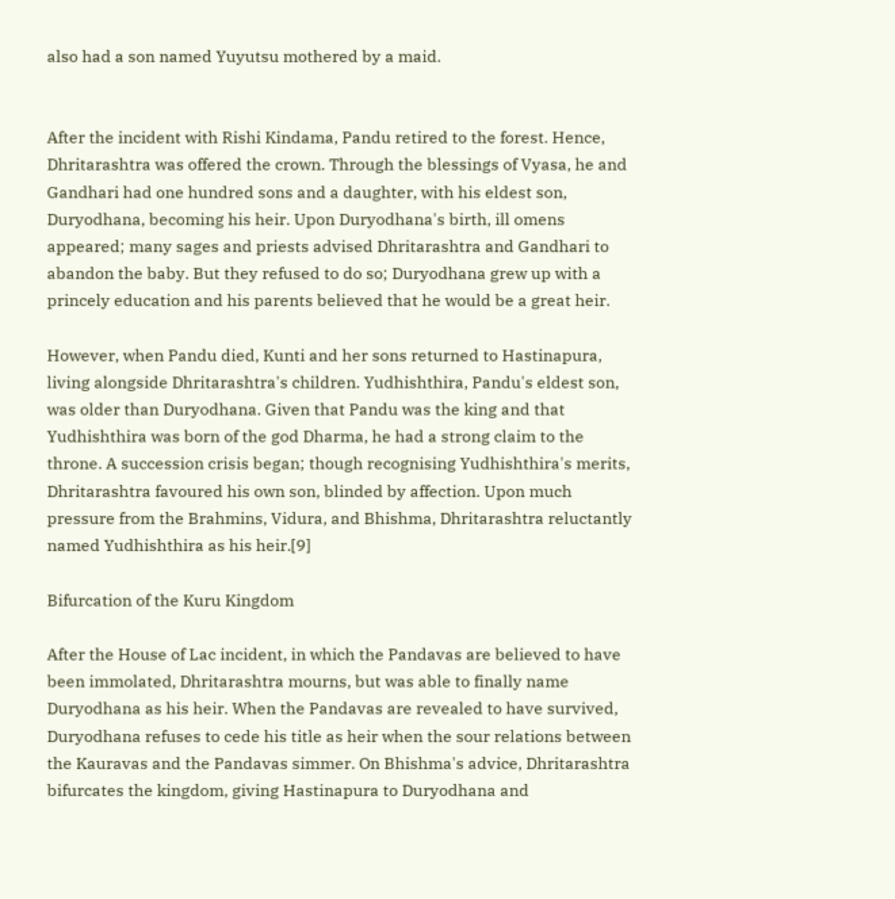also had a son named Yuyutsu mothered by a maid.


After the incident with Rishi Kindama, Pandu retired to the forest. Hence, Dhritarashtra was offered the crown. Through the blessings of Vyasa, he and Gandhari had one hundred sons and a daughter, with his eldest son, Duryodhana, becoming his heir. Upon Duryodhana's birth, ill omens appeared; many sages and priests advised Dhritarashtra and Gandhari to abandon the baby. But they refused to do so; Duryodhana grew up with a princely education and his parents believed that he would be a great heir.

However, when Pandu died, Kunti and her sons returned to Hastinapura, living alongside Dhritarashtra's children. Yudhishthira, Pandu's eldest son, was older than Duryodhana. Given that Pandu was the king and that Yudhishthira was born of the god Dharma, he had a strong claim to the throne. A succession crisis began; though recognising Yudhishthira's merits, Dhritarashtra favoured his own son, blinded by affection. Upon much pressure from the Brahmins, Vidura, and Bhishma, Dhritarashtra reluctantly named Yudhishthira as his heir.[9]

Bifurcation of the Kuru Kingdom

After the House of Lac incident, in which the Pandavas are believed to have been immolated, Dhritarashtra mourns, but was able to finally name Duryodhana as his heir. When the Pandavas are revealed to have survived, Duryodhana refuses to cede his title as heir when the sour relations between the Kauravas and the Pandavas simmer. On Bhishma's advice, Dhritarashtra bifurcates the kingdom, giving Hastinapura to Duryodhana and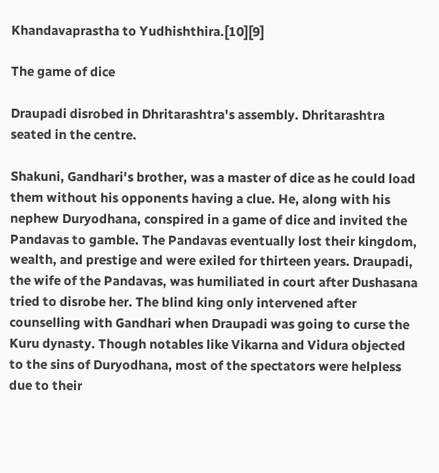Khandavaprastha to Yudhishthira.[10][9]

The game of dice

Draupadi disrobed in Dhritarashtra's assembly. Dhritarashtra seated in the centre.

Shakuni, Gandhari's brother, was a master of dice as he could load them without his opponents having a clue. He, along with his nephew Duryodhana, conspired in a game of dice and invited the Pandavas to gamble. The Pandavas eventually lost their kingdom, wealth, and prestige and were exiled for thirteen years. Draupadi, the wife of the Pandavas, was humiliated in court after Dushasana tried to disrobe her. The blind king only intervened after counselling with Gandhari when Draupadi was going to curse the Kuru dynasty. Though notables like Vikarna and Vidura objected to the sins of Duryodhana, most of the spectators were helpless due to their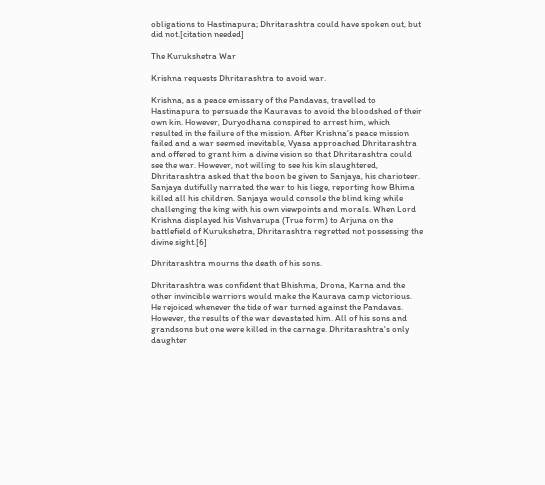obligations to Hastinapura; Dhritarashtra could have spoken out, but did not.[citation needed]

The Kurukshetra War

Krishna requests Dhritarashtra to avoid war.

Krishna, as a peace emissary of the Pandavas, travelled to Hastinapura to persuade the Kauravas to avoid the bloodshed of their own kin. However, Duryodhana conspired to arrest him, which resulted in the failure of the mission. After Krishna's peace mission failed and a war seemed inevitable, Vyasa approached Dhritarashtra and offered to grant him a divine vision so that Dhritarashtra could see the war. However, not willing to see his kin slaughtered, Dhritarashtra asked that the boon be given to Sanjaya, his charioteer. Sanjaya dutifully narrated the war to his liege, reporting how Bhima killed all his children. Sanjaya would console the blind king while challenging the king with his own viewpoints and morals. When Lord Krishna displayed his Vishvarupa (True form) to Arjuna on the battlefield of Kurukshetra, Dhritarashtra regretted not possessing the divine sight.[6]

Dhritarashtra mourns the death of his sons.

Dhritarashtra was confident that Bhishma, Drona, Karna and the other invincible warriors would make the Kaurava camp victorious. He rejoiced whenever the tide of war turned against the Pandavas. However, the results of the war devastated him. All of his sons and grandsons but one were killed in the carnage. Dhritarashtra's only daughter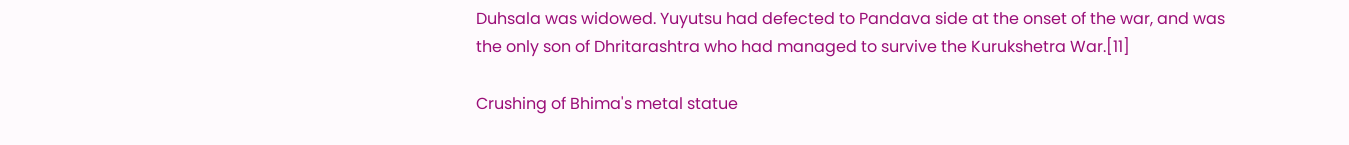Duhsala was widowed. Yuyutsu had defected to Pandava side at the onset of the war, and was the only son of Dhritarashtra who had managed to survive the Kurukshetra War.[11]

Crushing of Bhima's metal statue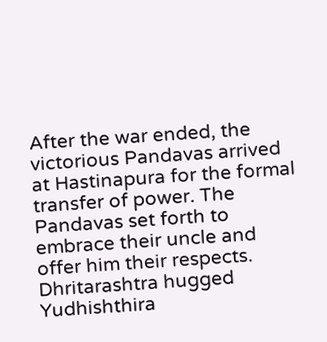After the war ended, the victorious Pandavas arrived at Hastinapura for the formal transfer of power. The Pandavas set forth to embrace their uncle and offer him their respects. Dhritarashtra hugged Yudhishthira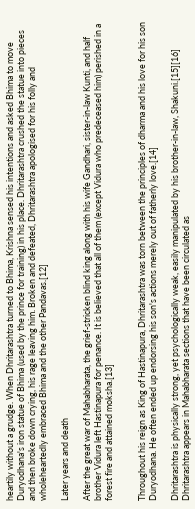heartily without a grudge. When Dhritarashtra turned to Bhima, Krishna sensed his intentions and asked Bhima to move Duryodhana's iron statue of Bhima (used by the prince for training) in his place. Dhritarashtra crushed the statue into pieces and then broke down crying, his rage leaving him. Broken and defeated, Dhritarashtra apologised for his folly and wholeheartedly embraced Bhima and the other Pandavas.[12]

Later years and death

After the great war of Mahabharata, the grief-stricken blind king along with his wife Gandhari, sister-in-law Kunti, and half brother Vidura left Hastinapura for penance. It is believed that all of them (except Vidura who predeceased him) perished in a forest fire and attained moksha.[13]


Throughout his reign as King of Hastinapura, Dhritarashtra was torn between the principles of dharma and his love for his son Duryodhana. He often ended up endorsing his son's actions merely out of fatherly love.[14]

Dhritarashtra is physically strong, yet psychologically weak, easily manipulated by his brother-in-law, Shakuni.[15][16] Dhritarashtra appears in Mahabharata sections that have been circulated as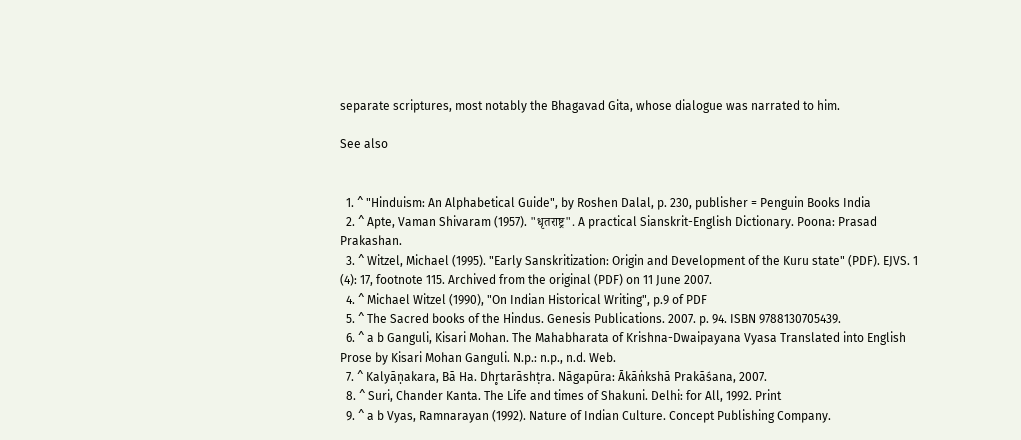separate scriptures, most notably the Bhagavad Gita, whose dialogue was narrated to him.

See also


  1. ^ "Hinduism: An Alphabetical Guide", by Roshen Dalal, p. 230, publisher = Penguin Books India
  2. ^ Apte, Vaman Shivaram (1957). "धृतराष्ट्र". A practical Sianskrit-English Dictionary. Poona: Prasad Prakashan.
  3. ^ Witzel, Michael (1995). "Early Sanskritization: Origin and Development of the Kuru state" (PDF). EJVS. 1 (4): 17, footnote 115. Archived from the original (PDF) on 11 June 2007.
  4. ^ Michael Witzel (1990), "On Indian Historical Writing", p.9 of PDF
  5. ^ The Sacred books of the Hindus. Genesis Publications. 2007. p. 94. ISBN 9788130705439.
  6. ^ a b Ganguli, Kisari Mohan. The Mahabharata of Krishna-Dwaipayana Vyasa Translated into English Prose by Kisari Mohan Ganguli. N.p.: n.p., n.d. Web.
  7. ^ Kalyāṇakara, Bā Ha. Dhr̥tarāshṭra. Nāgapūra: Ākāṅkshā Prakāśana, 2007.
  8. ^ Suri, Chander Kanta. The Life and times of Shakuni. Delhi: for All, 1992. Print
  9. ^ a b Vyas, Ramnarayan (1992). Nature of Indian Culture. Concept Publishing Company.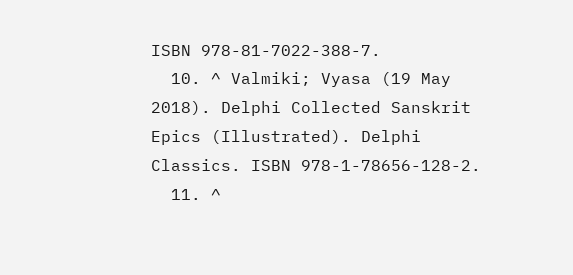ISBN 978-81-7022-388-7.
  10. ^ Valmiki; Vyasa (19 May 2018). Delphi Collected Sanskrit Epics (Illustrated). Delphi Classics. ISBN 978-1-78656-128-2.
  11. ^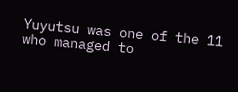Yuyutsu was one of the 11 who managed to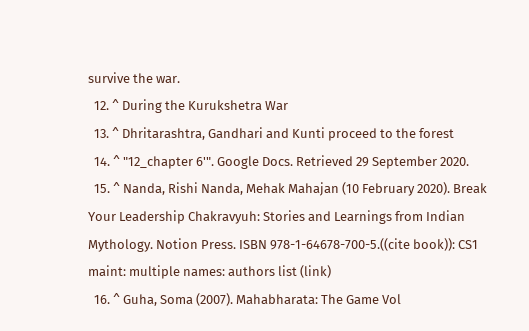survive the war.
  12. ^ During the Kurukshetra War
  13. ^ Dhritarashtra, Gandhari and Kunti proceed to the forest
  14. ^ "12_chapter 6'". Google Docs. Retrieved 29 September 2020.
  15. ^ Nanda, Rishi Nanda, Mehak Mahajan (10 February 2020). Break Your Leadership Chakravyuh: Stories and Learnings from Indian Mythology. Notion Press. ISBN 978-1-64678-700-5.((cite book)): CS1 maint: multiple names: authors list (link)
  16. ^ Guha, Soma (2007). Mahabharata: The Game Vol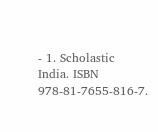- 1. Scholastic India. ISBN 978-81-7655-816-7.